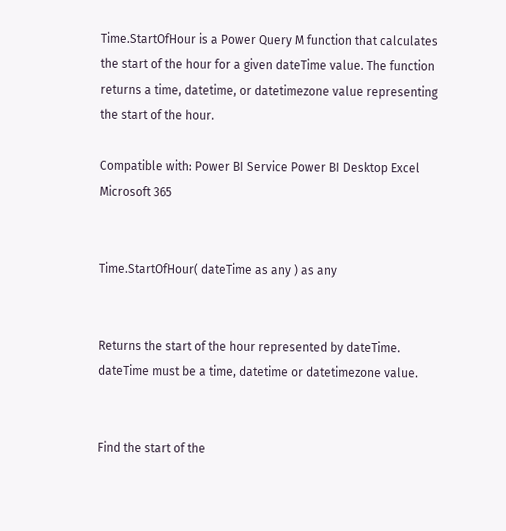Time.StartOfHour is a Power Query M function that calculates the start of the hour for a given dateTime value. The function returns a time, datetime, or datetimezone value representing the start of the hour.

Compatible with: Power BI Service Power BI Desktop Excel Microsoft 365


Time.StartOfHour( dateTime as any ) as any


Returns the start of the hour represented by dateTime. dateTime must be a time, datetime or datetimezone value.


Find the start of the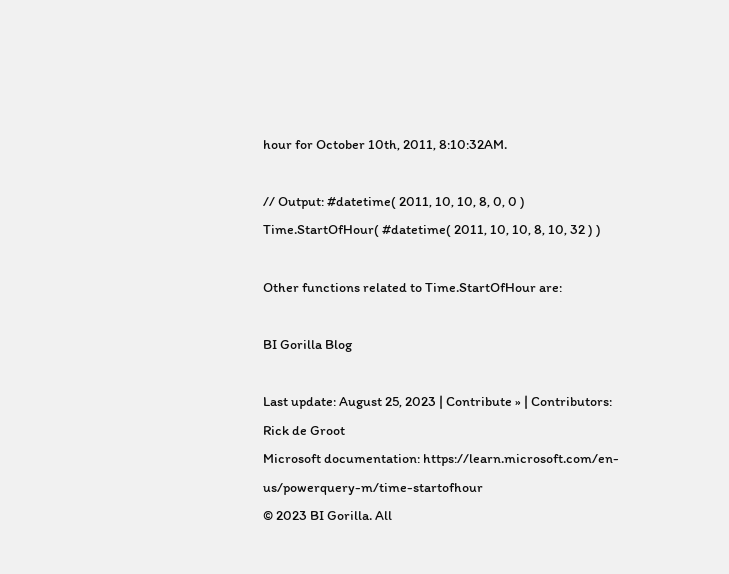hour for October 10th, 2011, 8:10:32AM.

// Output: #datetime( 2011, 10, 10, 8, 0, 0 )
Time.StartOfHour( #datetime( 2011, 10, 10, 8, 10, 32 ) )

Other functions related to Time.StartOfHour are:

BI Gorilla Blog

Last update: August 25, 2023 | Contribute » | Contributors: Rick de Groot
Microsoft documentation: https://learn.microsoft.com/en-us/powerquery-m/time-startofhour
© 2023 BI Gorilla. All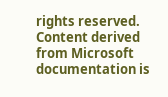rights reserved. Content derived from Microsoft documentation is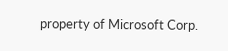property of Microsoft Corp.